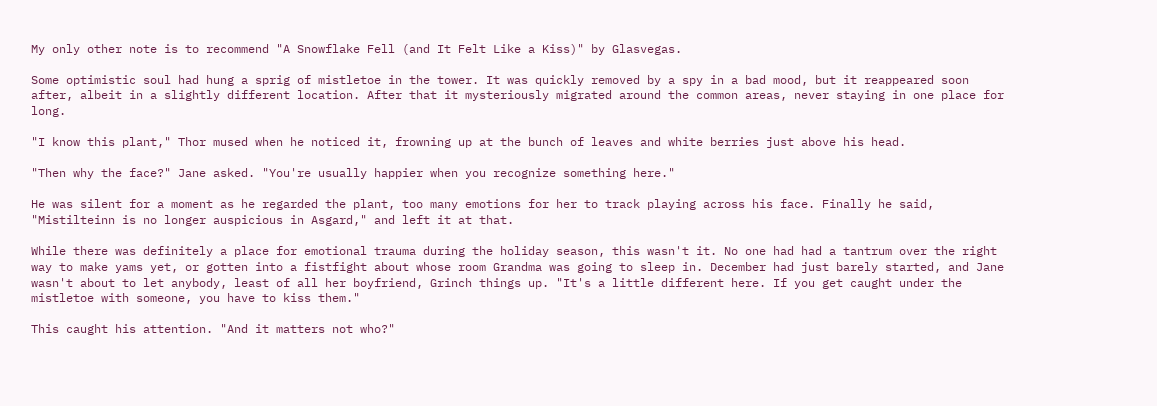My only other note is to recommend "A Snowflake Fell (and It Felt Like a Kiss)" by Glasvegas.

Some optimistic soul had hung a sprig of mistletoe in the tower. It was quickly removed by a spy in a bad mood, but it reappeared soon after, albeit in a slightly different location. After that it mysteriously migrated around the common areas, never staying in one place for long.

"I know this plant," Thor mused when he noticed it, frowning up at the bunch of leaves and white berries just above his head.

"Then why the face?" Jane asked. "You're usually happier when you recognize something here."

He was silent for a moment as he regarded the plant, too many emotions for her to track playing across his face. Finally he said, "Mistilteinn is no longer auspicious in Asgard," and left it at that.

While there was definitely a place for emotional trauma during the holiday season, this wasn't it. No one had had a tantrum over the right way to make yams yet, or gotten into a fistfight about whose room Grandma was going to sleep in. December had just barely started, and Jane wasn't about to let anybody, least of all her boyfriend, Grinch things up. "It's a little different here. If you get caught under the mistletoe with someone, you have to kiss them."

This caught his attention. "And it matters not who?"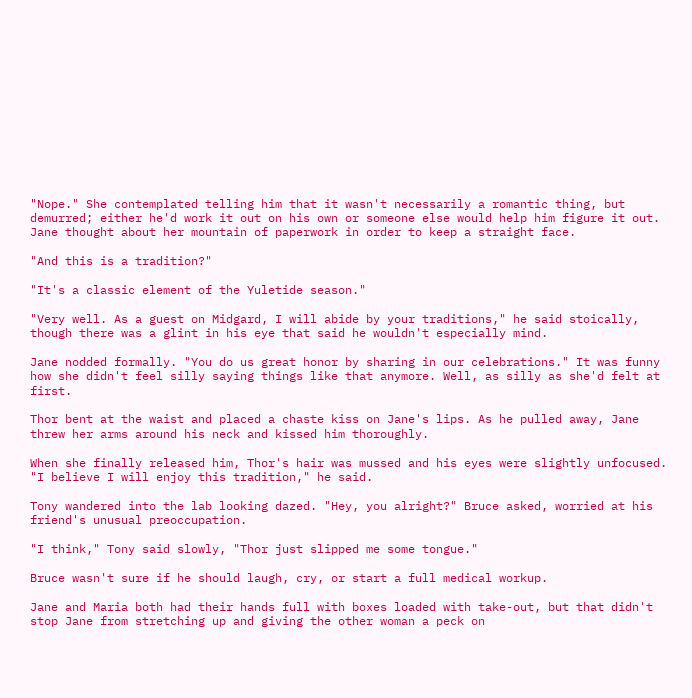"Nope." She contemplated telling him that it wasn't necessarily a romantic thing, but demurred; either he'd work it out on his own or someone else would help him figure it out. Jane thought about her mountain of paperwork in order to keep a straight face.

"And this is a tradition?"

"It's a classic element of the Yuletide season."

"Very well. As a guest on Midgard, I will abide by your traditions," he said stoically, though there was a glint in his eye that said he wouldn't especially mind.

Jane nodded formally. "You do us great honor by sharing in our celebrations." It was funny how she didn't feel silly saying things like that anymore. Well, as silly as she'd felt at first.

Thor bent at the waist and placed a chaste kiss on Jane's lips. As he pulled away, Jane threw her arms around his neck and kissed him thoroughly.

When she finally released him, Thor's hair was mussed and his eyes were slightly unfocused. "I believe I will enjoy this tradition," he said.

Tony wandered into the lab looking dazed. "Hey, you alright?" Bruce asked, worried at his friend's unusual preoccupation.

"I think," Tony said slowly, "Thor just slipped me some tongue."

Bruce wasn't sure if he should laugh, cry, or start a full medical workup.

Jane and Maria both had their hands full with boxes loaded with take-out, but that didn't stop Jane from stretching up and giving the other woman a peck on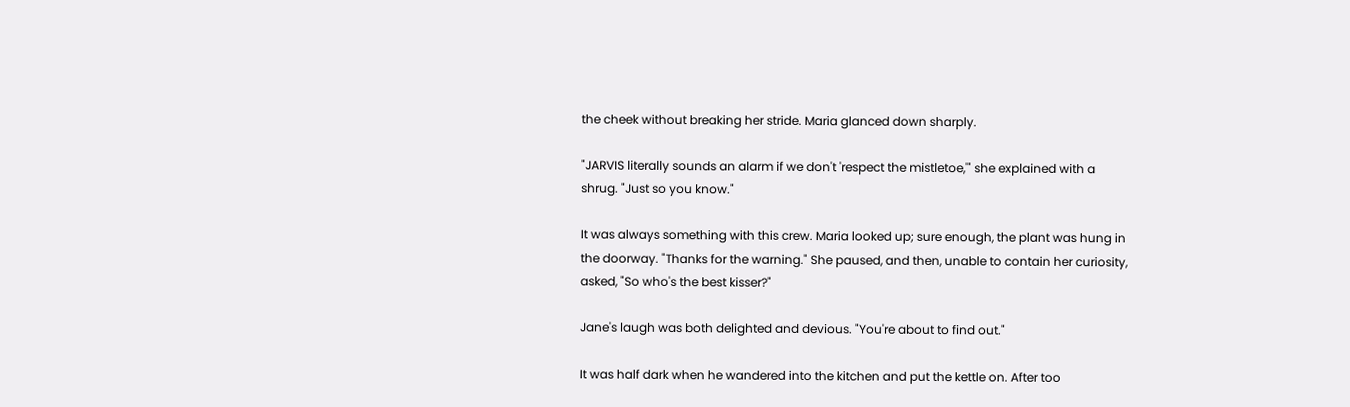the cheek without breaking her stride. Maria glanced down sharply.

"JARVIS literally sounds an alarm if we don't 'respect the mistletoe,'" she explained with a shrug. "Just so you know."

It was always something with this crew. Maria looked up; sure enough, the plant was hung in the doorway. "Thanks for the warning." She paused, and then, unable to contain her curiosity, asked, "So who's the best kisser?"

Jane's laugh was both delighted and devious. "You're about to find out."

It was half dark when he wandered into the kitchen and put the kettle on. After too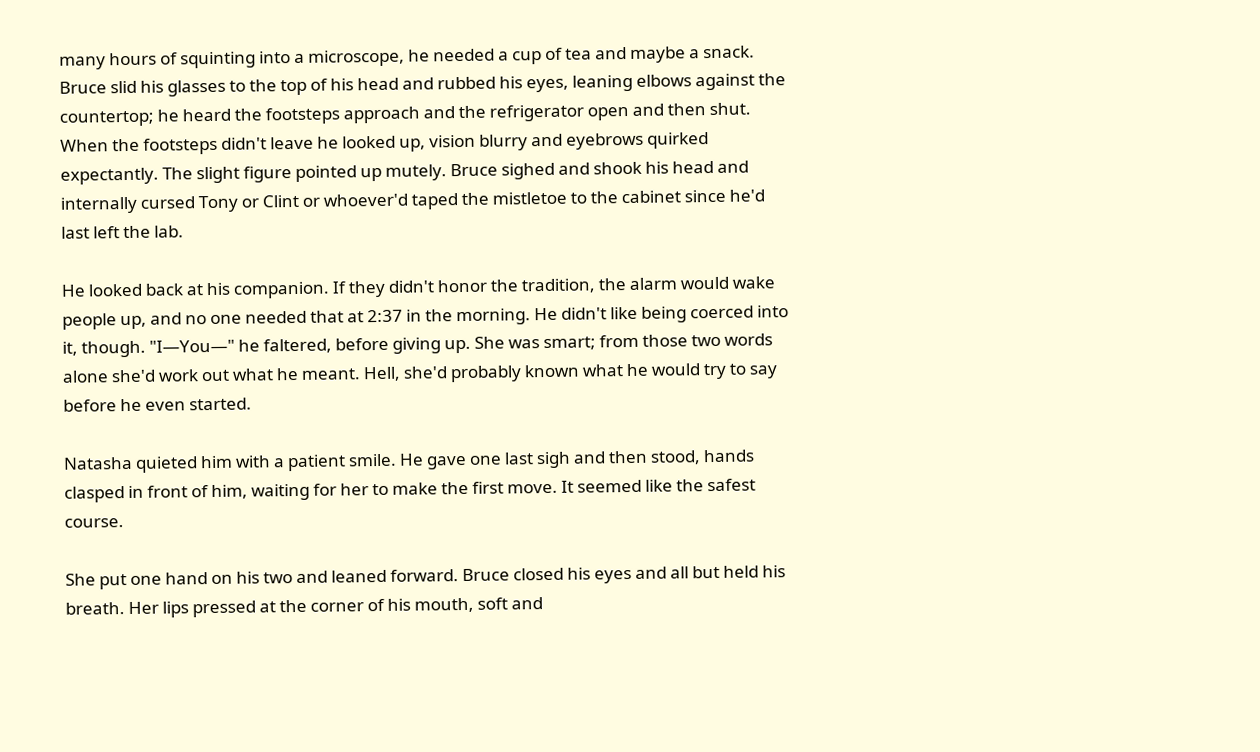many hours of squinting into a microscope, he needed a cup of tea and maybe a snack. Bruce slid his glasses to the top of his head and rubbed his eyes, leaning elbows against the countertop; he heard the footsteps approach and the refrigerator open and then shut. When the footsteps didn't leave he looked up, vision blurry and eyebrows quirked expectantly. The slight figure pointed up mutely. Bruce sighed and shook his head and internally cursed Tony or Clint or whoever'd taped the mistletoe to the cabinet since he'd last left the lab.

He looked back at his companion. If they didn't honor the tradition, the alarm would wake people up, and no one needed that at 2:37 in the morning. He didn't like being coerced into it, though. "I—You—" he faltered, before giving up. She was smart; from those two words alone she'd work out what he meant. Hell, she'd probably known what he would try to say before he even started.

Natasha quieted him with a patient smile. He gave one last sigh and then stood, hands clasped in front of him, waiting for her to make the first move. It seemed like the safest course.

She put one hand on his two and leaned forward. Bruce closed his eyes and all but held his breath. Her lips pressed at the corner of his mouth, soft and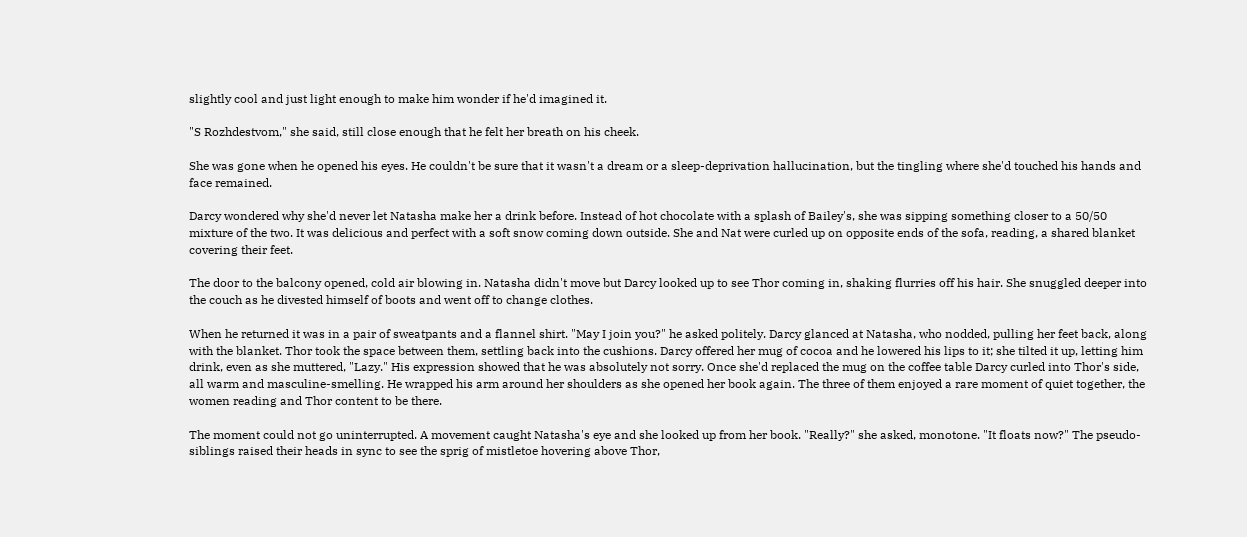slightly cool and just light enough to make him wonder if he'd imagined it.

"S Rozhdestvom," she said, still close enough that he felt her breath on his cheek.

She was gone when he opened his eyes. He couldn't be sure that it wasn't a dream or a sleep-deprivation hallucination, but the tingling where she'd touched his hands and face remained.

Darcy wondered why she'd never let Natasha make her a drink before. Instead of hot chocolate with a splash of Bailey's, she was sipping something closer to a 50/50 mixture of the two. It was delicious and perfect with a soft snow coming down outside. She and Nat were curled up on opposite ends of the sofa, reading, a shared blanket covering their feet.

The door to the balcony opened, cold air blowing in. Natasha didn't move but Darcy looked up to see Thor coming in, shaking flurries off his hair. She snuggled deeper into the couch as he divested himself of boots and went off to change clothes.

When he returned it was in a pair of sweatpants and a flannel shirt. "May I join you?" he asked politely. Darcy glanced at Natasha, who nodded, pulling her feet back, along with the blanket. Thor took the space between them, settling back into the cushions. Darcy offered her mug of cocoa and he lowered his lips to it; she tilted it up, letting him drink, even as she muttered, "Lazy." His expression showed that he was absolutely not sorry. Once she'd replaced the mug on the coffee table Darcy curled into Thor's side, all warm and masculine-smelling. He wrapped his arm around her shoulders as she opened her book again. The three of them enjoyed a rare moment of quiet together, the women reading and Thor content to be there.

The moment could not go uninterrupted. A movement caught Natasha's eye and she looked up from her book. "Really?" she asked, monotone. "It floats now?" The pseudo-siblings raised their heads in sync to see the sprig of mistletoe hovering above Thor,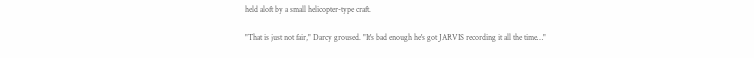held aloft by a small helicopter-type craft.

"That is just not fair," Darcy groused. "It's bad enough he's got JARVIS recording it all the time…"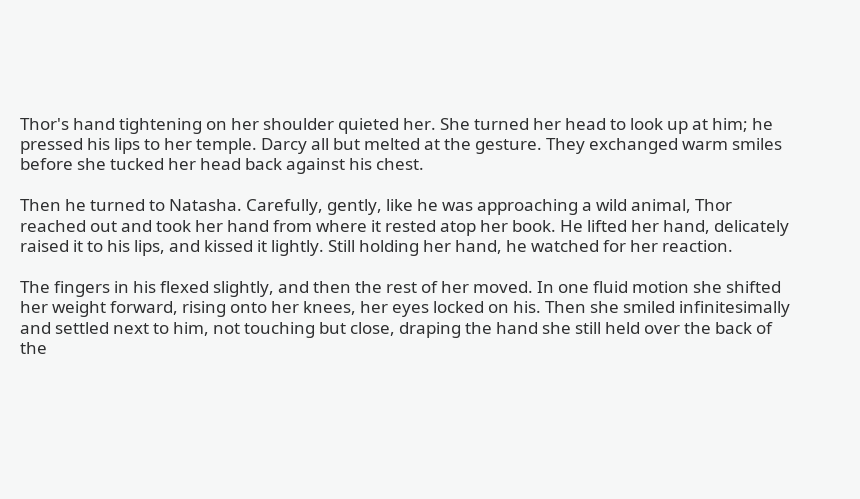Thor's hand tightening on her shoulder quieted her. She turned her head to look up at him; he pressed his lips to her temple. Darcy all but melted at the gesture. They exchanged warm smiles before she tucked her head back against his chest.

Then he turned to Natasha. Carefully, gently, like he was approaching a wild animal, Thor reached out and took her hand from where it rested atop her book. He lifted her hand, delicately raised it to his lips, and kissed it lightly. Still holding her hand, he watched for her reaction.

The fingers in his flexed slightly, and then the rest of her moved. In one fluid motion she shifted her weight forward, rising onto her knees, her eyes locked on his. Then she smiled infinitesimally and settled next to him, not touching but close, draping the hand she still held over the back of the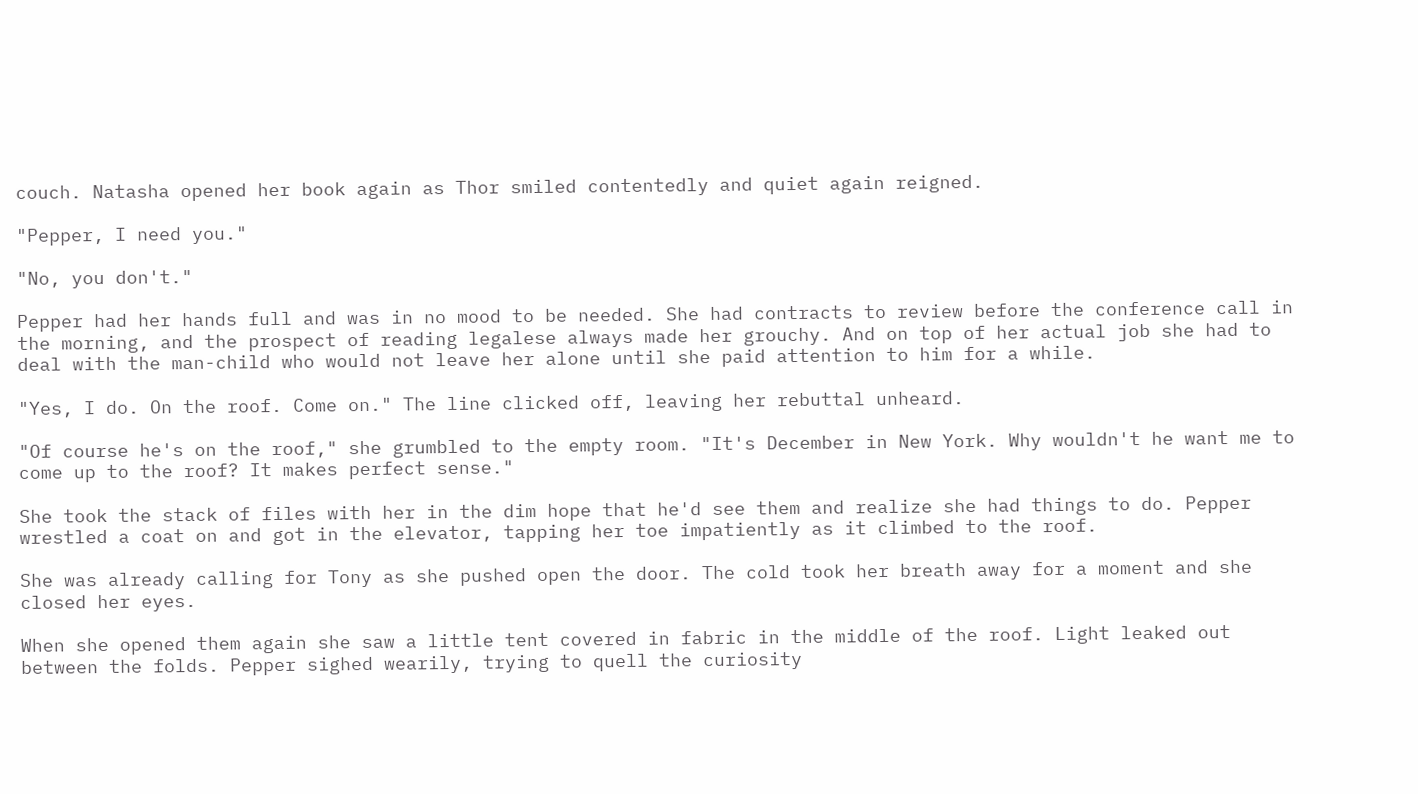couch. Natasha opened her book again as Thor smiled contentedly and quiet again reigned.

"Pepper, I need you."

"No, you don't."

Pepper had her hands full and was in no mood to be needed. She had contracts to review before the conference call in the morning, and the prospect of reading legalese always made her grouchy. And on top of her actual job she had to deal with the man-child who would not leave her alone until she paid attention to him for a while.

"Yes, I do. On the roof. Come on." The line clicked off, leaving her rebuttal unheard.

"Of course he's on the roof," she grumbled to the empty room. "It's December in New York. Why wouldn't he want me to come up to the roof? It makes perfect sense."

She took the stack of files with her in the dim hope that he'd see them and realize she had things to do. Pepper wrestled a coat on and got in the elevator, tapping her toe impatiently as it climbed to the roof.

She was already calling for Tony as she pushed open the door. The cold took her breath away for a moment and she closed her eyes.

When she opened them again she saw a little tent covered in fabric in the middle of the roof. Light leaked out between the folds. Pepper sighed wearily, trying to quell the curiosity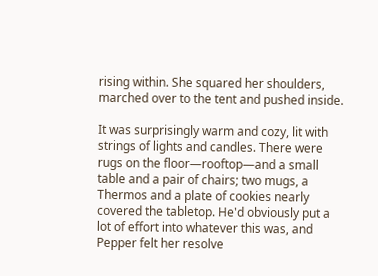rising within. She squared her shoulders, marched over to the tent and pushed inside.

It was surprisingly warm and cozy, lit with strings of lights and candles. There were rugs on the floor—rooftop—and a small table and a pair of chairs; two mugs, a Thermos and a plate of cookies nearly covered the tabletop. He'd obviously put a lot of effort into whatever this was, and Pepper felt her resolve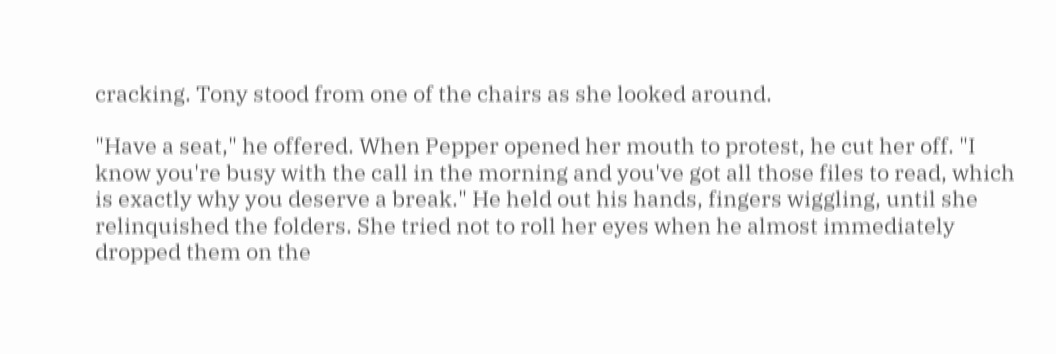cracking. Tony stood from one of the chairs as she looked around.

"Have a seat," he offered. When Pepper opened her mouth to protest, he cut her off. "I know you're busy with the call in the morning and you've got all those files to read, which is exactly why you deserve a break." He held out his hands, fingers wiggling, until she relinquished the folders. She tried not to roll her eyes when he almost immediately dropped them on the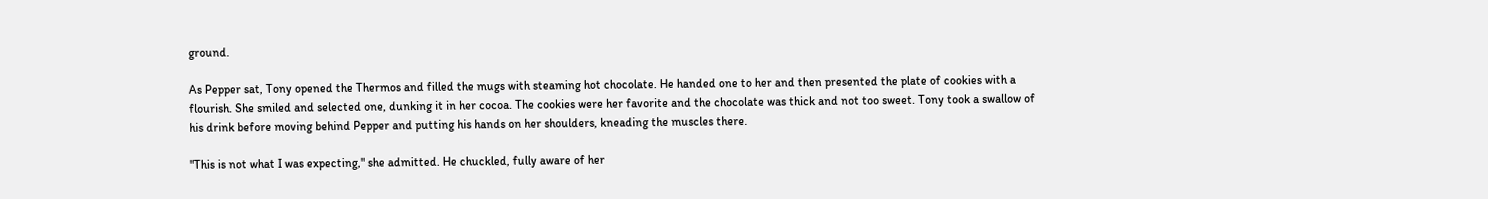ground.

As Pepper sat, Tony opened the Thermos and filled the mugs with steaming hot chocolate. He handed one to her and then presented the plate of cookies with a flourish. She smiled and selected one, dunking it in her cocoa. The cookies were her favorite and the chocolate was thick and not too sweet. Tony took a swallow of his drink before moving behind Pepper and putting his hands on her shoulders, kneading the muscles there.

"This is not what I was expecting," she admitted. He chuckled, fully aware of her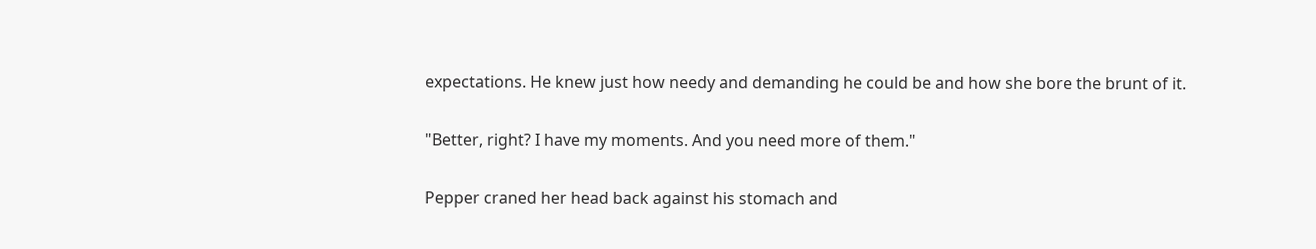expectations. He knew just how needy and demanding he could be and how she bore the brunt of it.

"Better, right? I have my moments. And you need more of them."

Pepper craned her head back against his stomach and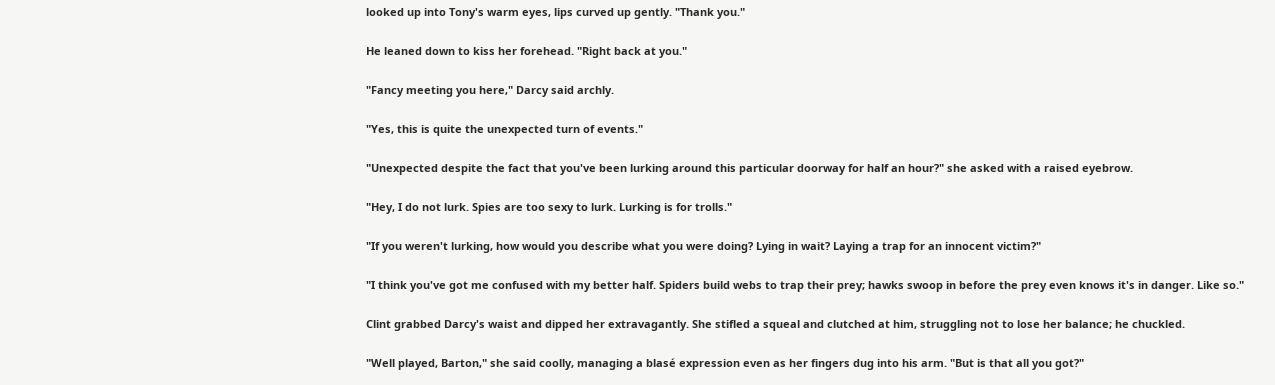looked up into Tony's warm eyes, lips curved up gently. "Thank you."

He leaned down to kiss her forehead. "Right back at you."

"Fancy meeting you here," Darcy said archly.

"Yes, this is quite the unexpected turn of events."

"Unexpected despite the fact that you've been lurking around this particular doorway for half an hour?" she asked with a raised eyebrow.

"Hey, I do not lurk. Spies are too sexy to lurk. Lurking is for trolls."

"If you weren't lurking, how would you describe what you were doing? Lying in wait? Laying a trap for an innocent victim?"

"I think you've got me confused with my better half. Spiders build webs to trap their prey; hawks swoop in before the prey even knows it's in danger. Like so."

Clint grabbed Darcy's waist and dipped her extravagantly. She stifled a squeal and clutched at him, struggling not to lose her balance; he chuckled.

"Well played, Barton," she said coolly, managing a blasé expression even as her fingers dug into his arm. "But is that all you got?"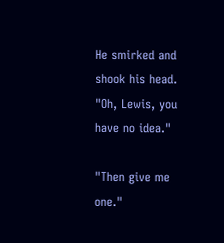He smirked and shook his head. "Oh, Lewis, you have no idea."

"Then give me one."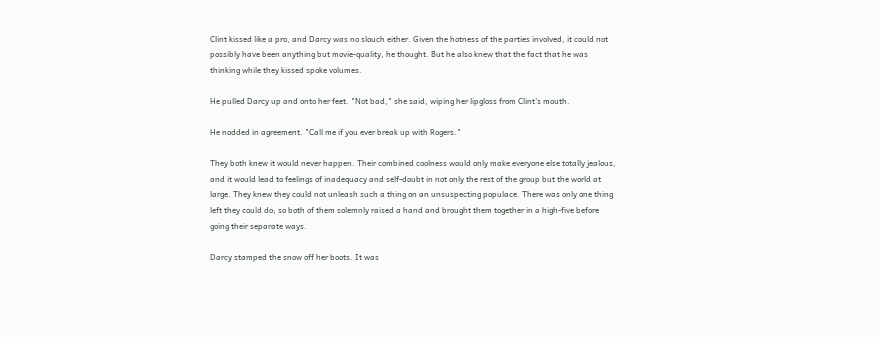Clint kissed like a pro, and Darcy was no slouch either. Given the hotness of the parties involved, it could not possibly have been anything but movie-quality, he thought. But he also knew that the fact that he was thinking while they kissed spoke volumes.

He pulled Darcy up and onto her feet. "Not bad," she said, wiping her lipgloss from Clint's mouth.

He nodded in agreement. "Call me if you ever break up with Rogers."

They both knew it would never happen. Their combined coolness would only make everyone else totally jealous, and it would lead to feelings of inadequacy and self-doubt in not only the rest of the group but the world at large. They knew they could not unleash such a thing on an unsuspecting populace. There was only one thing left they could do; so both of them solemnly raised a hand and brought them together in a high-five before going their separate ways.

Darcy stamped the snow off her boots. It was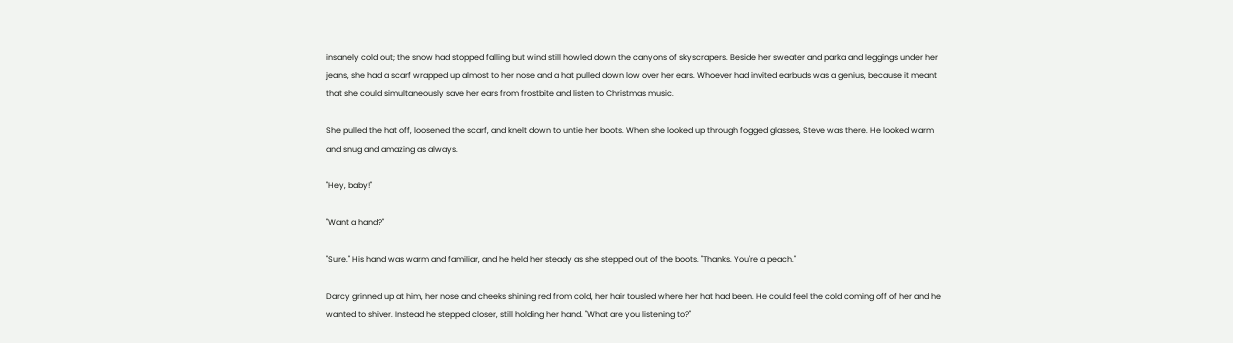insanely cold out; the snow had stopped falling but wind still howled down the canyons of skyscrapers. Beside her sweater and parka and leggings under her jeans, she had a scarf wrapped up almost to her nose and a hat pulled down low over her ears. Whoever had invited earbuds was a genius, because it meant that she could simultaneously save her ears from frostbite and listen to Christmas music.

She pulled the hat off, loosened the scarf, and knelt down to untie her boots. When she looked up through fogged glasses, Steve was there. He looked warm and snug and amazing as always.

"Hey, baby!"

"Want a hand?"

"Sure." His hand was warm and familiar, and he held her steady as she stepped out of the boots. "Thanks. You're a peach."

Darcy grinned up at him, her nose and cheeks shining red from cold, her hair tousled where her hat had been. He could feel the cold coming off of her and he wanted to shiver. Instead he stepped closer, still holding her hand. "What are you listening to?"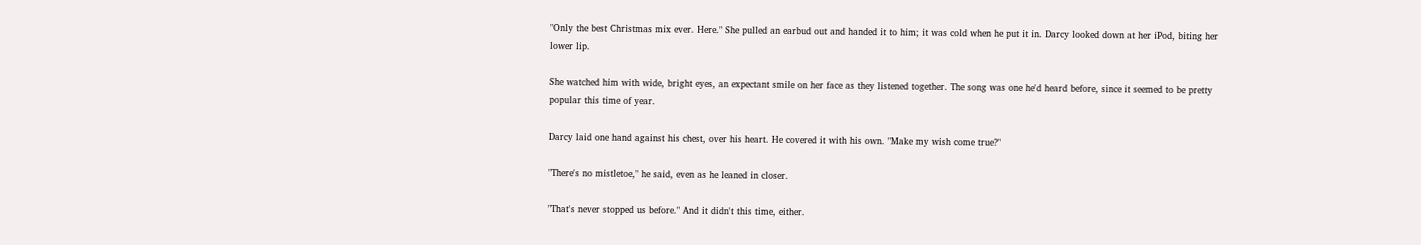"Only the best Christmas mix ever. Here." She pulled an earbud out and handed it to him; it was cold when he put it in. Darcy looked down at her iPod, biting her lower lip.

She watched him with wide, bright eyes, an expectant smile on her face as they listened together. The song was one he'd heard before, since it seemed to be pretty popular this time of year.

Darcy laid one hand against his chest, over his heart. He covered it with his own. "Make my wish come true?"

"There's no mistletoe," he said, even as he leaned in closer.

"That's never stopped us before." And it didn't this time, either.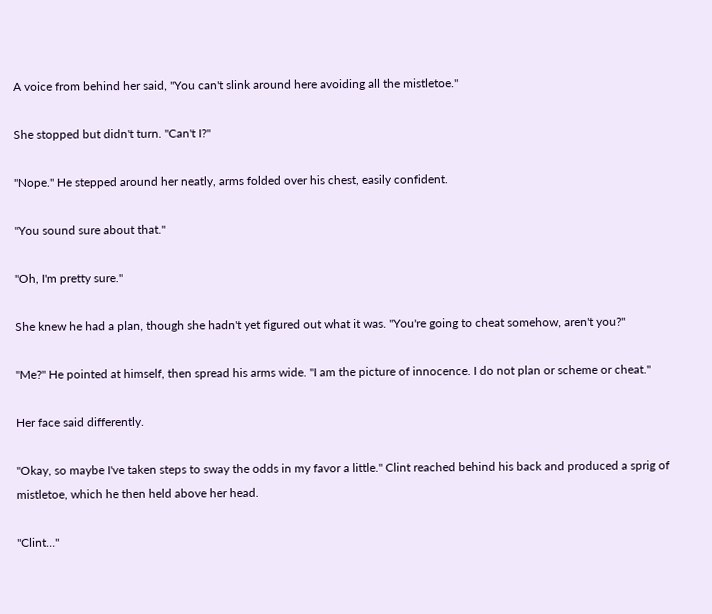A voice from behind her said, "You can't slink around here avoiding all the mistletoe."

She stopped but didn't turn. "Can't I?"

"Nope." He stepped around her neatly, arms folded over his chest, easily confident.

"You sound sure about that."

"Oh, I'm pretty sure."

She knew he had a plan, though she hadn't yet figured out what it was. "You're going to cheat somehow, aren't you?"

"Me?" He pointed at himself, then spread his arms wide. "I am the picture of innocence. I do not plan or scheme or cheat."

Her face said differently.

"Okay, so maybe I've taken steps to sway the odds in my favor a little." Clint reached behind his back and produced a sprig of mistletoe, which he then held above her head.

"Clint…"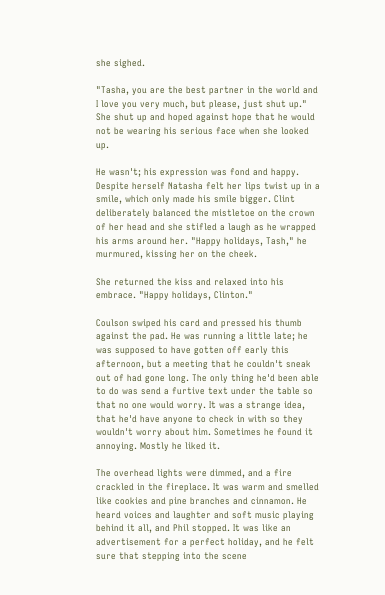she sighed.

"Tasha, you are the best partner in the world and I love you very much, but please, just shut up." She shut up and hoped against hope that he would not be wearing his serious face when she looked up.

He wasn't; his expression was fond and happy. Despite herself Natasha felt her lips twist up in a smile, which only made his smile bigger. Clint deliberately balanced the mistletoe on the crown of her head and she stifled a laugh as he wrapped his arms around her. "Happy holidays, Tash," he murmured, kissing her on the cheek.

She returned the kiss and relaxed into his embrace. "Happy holidays, Clinton."

Coulson swiped his card and pressed his thumb against the pad. He was running a little late; he was supposed to have gotten off early this afternoon, but a meeting that he couldn't sneak out of had gone long. The only thing he'd been able to do was send a furtive text under the table so that no one would worry. It was a strange idea, that he'd have anyone to check in with so they wouldn't worry about him. Sometimes he found it annoying. Mostly he liked it.

The overhead lights were dimmed, and a fire crackled in the fireplace. It was warm and smelled like cookies and pine branches and cinnamon. He heard voices and laughter and soft music playing behind it all, and Phil stopped. It was like an advertisement for a perfect holiday, and he felt sure that stepping into the scene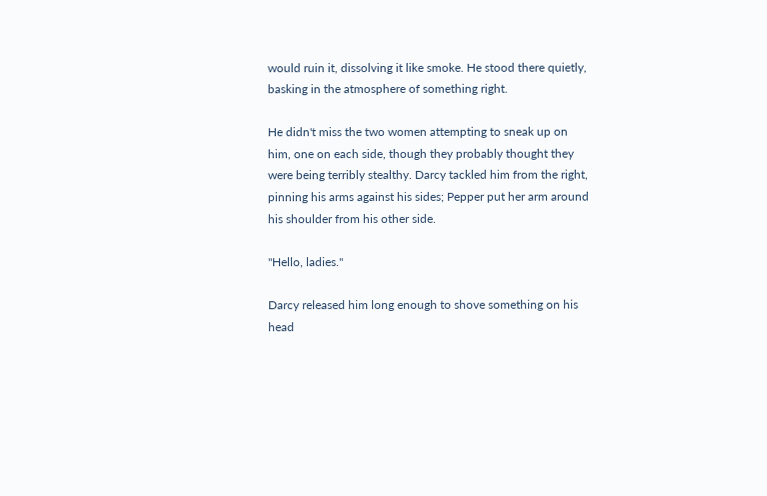would ruin it, dissolving it like smoke. He stood there quietly, basking in the atmosphere of something right.

He didn't miss the two women attempting to sneak up on him, one on each side, though they probably thought they were being terribly stealthy. Darcy tackled him from the right, pinning his arms against his sides; Pepper put her arm around his shoulder from his other side.

"Hello, ladies."

Darcy released him long enough to shove something on his head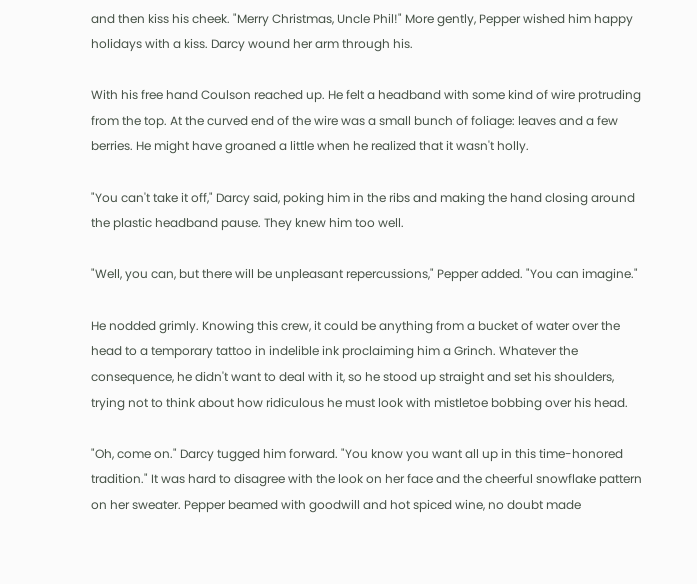and then kiss his cheek. "Merry Christmas, Uncle Phil!" More gently, Pepper wished him happy holidays with a kiss. Darcy wound her arm through his.

With his free hand Coulson reached up. He felt a headband with some kind of wire protruding from the top. At the curved end of the wire was a small bunch of foliage: leaves and a few berries. He might have groaned a little when he realized that it wasn't holly.

"You can't take it off," Darcy said, poking him in the ribs and making the hand closing around the plastic headband pause. They knew him too well.

"Well, you can, but there will be unpleasant repercussions," Pepper added. "You can imagine."

He nodded grimly. Knowing this crew, it could be anything from a bucket of water over the head to a temporary tattoo in indelible ink proclaiming him a Grinch. Whatever the consequence, he didn't want to deal with it, so he stood up straight and set his shoulders, trying not to think about how ridiculous he must look with mistletoe bobbing over his head.

"Oh, come on." Darcy tugged him forward. "You know you want all up in this time-honored tradition." It was hard to disagree with the look on her face and the cheerful snowflake pattern on her sweater. Pepper beamed with goodwill and hot spiced wine, no doubt made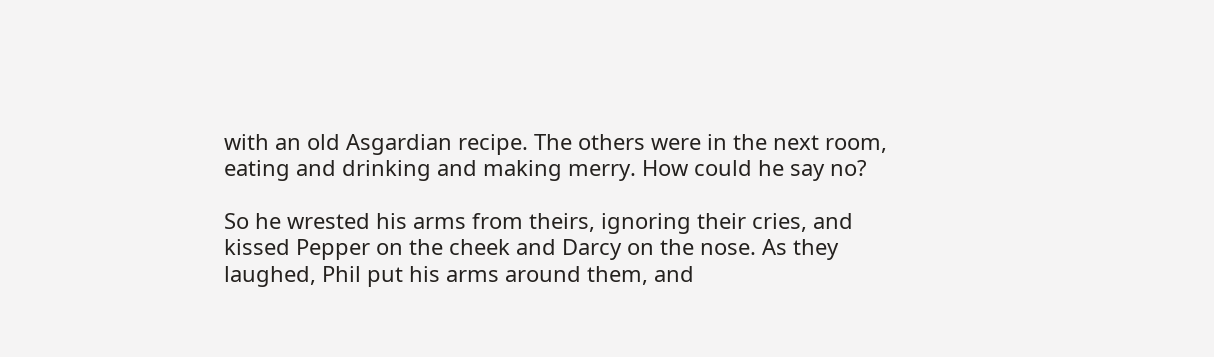with an old Asgardian recipe. The others were in the next room, eating and drinking and making merry. How could he say no?

So he wrested his arms from theirs, ignoring their cries, and kissed Pepper on the cheek and Darcy on the nose. As they laughed, Phil put his arms around them, and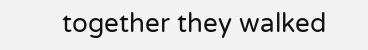together they walked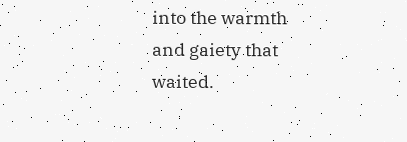into the warmth and gaiety that waited.